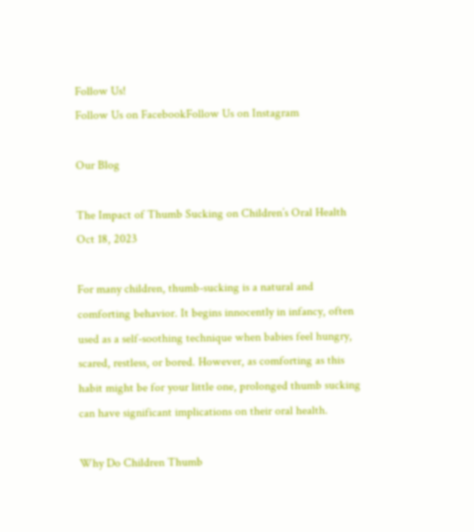Follow Us!
Follow Us on FacebookFollow Us on Instagram

Our Blog

The Impact of Thumb Sucking on Children’s Oral Health
Oct 18, 2023

For many children, thumb-sucking is a natural and comforting behavior. It begins innocently in infancy, often used as a self-soothing technique when babies feel hungry, scared, restless, or bored. However, as comforting as this habit might be for your little one, prolonged thumb sucking can have significant implications on their oral health.

Why Do Children Thumb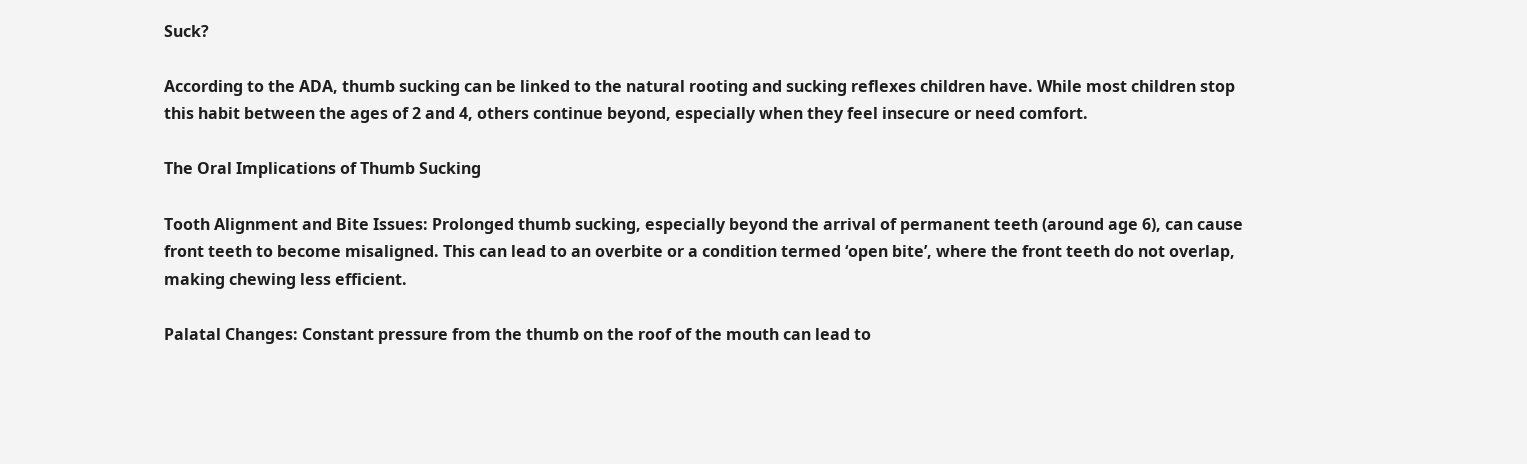Suck?

According to the ADA, thumb sucking can be linked to the natural rooting and sucking reflexes children have. While most children stop this habit between the ages of 2 and 4, others continue beyond, especially when they feel insecure or need comfort.

The Oral Implications of Thumb Sucking

Tooth Alignment and Bite Issues: Prolonged thumb sucking, especially beyond the arrival of permanent teeth (around age 6), can cause front teeth to become misaligned. This can lead to an overbite or a condition termed ‘open bite’, where the front teeth do not overlap, making chewing less efficient.

Palatal Changes: Constant pressure from the thumb on the roof of the mouth can lead to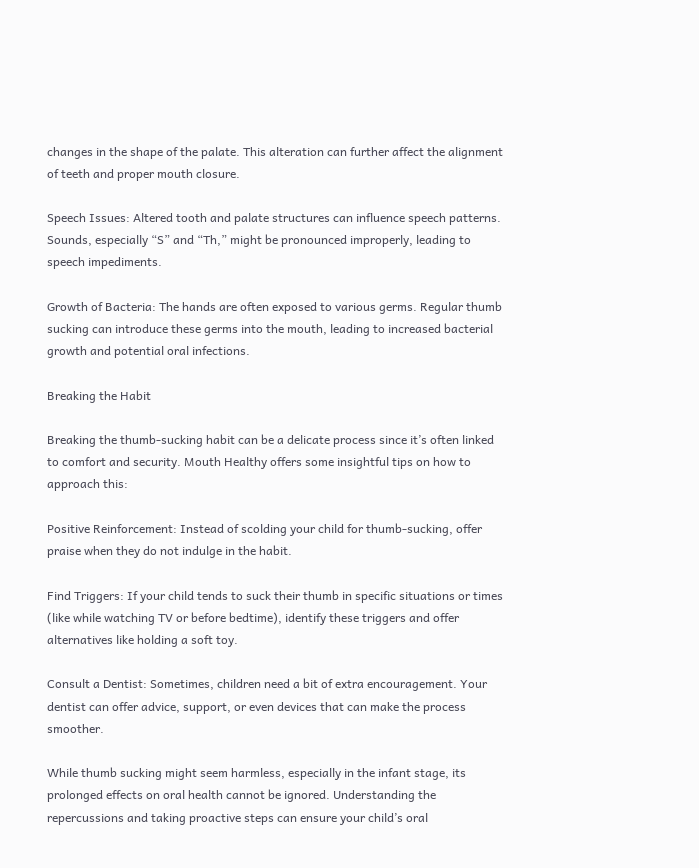changes in the shape of the palate. This alteration can further affect the alignment of teeth and proper mouth closure.

Speech Issues: Altered tooth and palate structures can influence speech patterns. Sounds, especially “S” and “Th,” might be pronounced improperly, leading to speech impediments.

Growth of Bacteria: The hands are often exposed to various germs. Regular thumb sucking can introduce these germs into the mouth, leading to increased bacterial growth and potential oral infections.

Breaking the Habit

Breaking the thumb-sucking habit can be a delicate process since it’s often linked to comfort and security. Mouth Healthy offers some insightful tips on how to approach this:

Positive Reinforcement: Instead of scolding your child for thumb-sucking, offer praise when they do not indulge in the habit.

Find Triggers: If your child tends to suck their thumb in specific situations or times (like while watching TV or before bedtime), identify these triggers and offer alternatives like holding a soft toy.

Consult a Dentist: Sometimes, children need a bit of extra encouragement. Your dentist can offer advice, support, or even devices that can make the process smoother.

While thumb sucking might seem harmless, especially in the infant stage, its prolonged effects on oral health cannot be ignored. Understanding the repercussions and taking proactive steps can ensure your child’s oral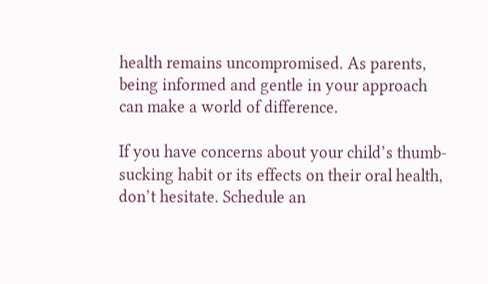health remains uncompromised. As parents, being informed and gentle in your approach can make a world of difference.

If you have concerns about your child’s thumb-sucking habit or its effects on their oral health, don’t hesitate. Schedule an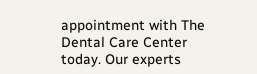appointment with The Dental Care Center today. Our experts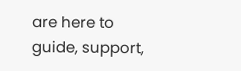are here to guide, support,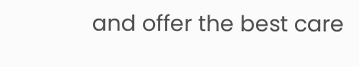and offer the best care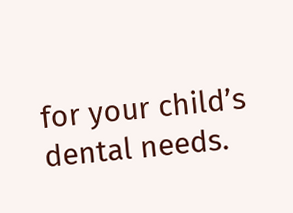for your child’s dental needs.